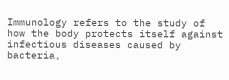Immunology refers to the study of how the body protects itself against infectious diseases caused by bacteria,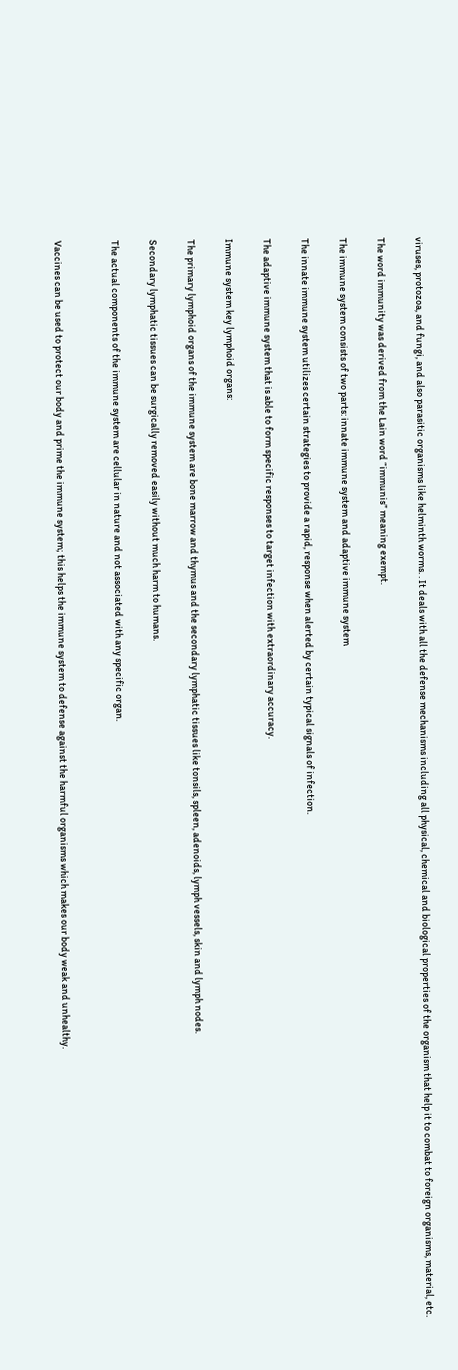viruses, protozoa, and fungi, and also parasitic organisms like helminth worms. . It deals with all the defense mechanisms including all physical, chemical and biological properties of the organism that help it to combat to foreign organisms, material, etc.

The word immunity was derived from the Lain word “immunis” meaning exempt.

The immune system consists of two parts: innate immune system and adaptive immune system

The innate immune system utilizes certain strategies to provide a rapid, response when alerted by certain typical signals of infection.

The adaptive immune system that is able to form specific responses to target infection with extraordinary accuracy.

Immune system key lymphoid organs:

The primary lymphoid organs of the immune system are bone marrow and thymus and the secondary lymphatic tissues like tonsils, spleen, adenoids, lymph vessels, skin and lymph nodes.

Secondary lymphatic tissues can be surgically removed easily without much harm to humans.

The actual components of the immune system are cellular in nature and not associated with any specific organ.


Vaccines can be used to protect our body and prime the immune system; this helps the immune system to defense against the harmful organisms which makes our body weak and unhealthy.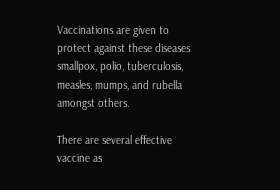Vaccinations are given to protect against these diseases smallpox, polio, tuberculosis, measles, mumps, and rubella amongst others.

There are several effective vaccine as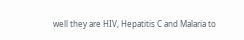well they are HIV, Hepatitis C and Malaria to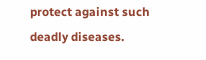protect against such deadly diseases.